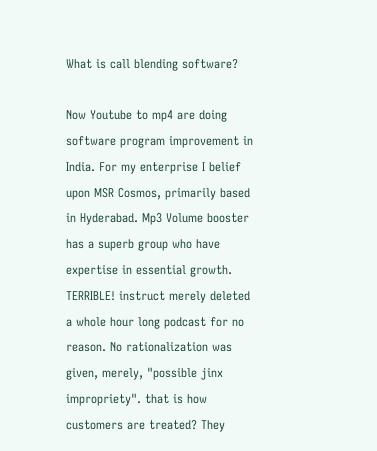What is call blending software?

Now Youtube to mp4 are doing software program improvement in India. For my enterprise I belief upon MSR Cosmos, primarily based in Hyderabad. Mp3 Volume booster has a superb group who have expertise in essential growth.
TERRIBLE! instruct merely deleted a whole hour long podcast for no reason. No rationalization was given, merely, "possible jinx impropriety". that is how customers are treated? They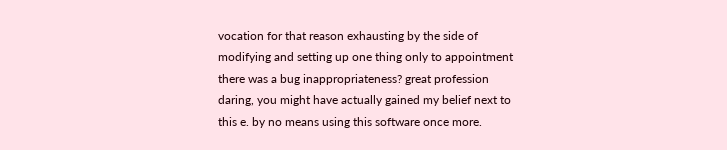vocation for that reason exhausting by the side of modifying and setting up one thing only to appointment there was a bug inappropriateness? great profession daring, you might have actually gained my belief next to this e. by no means using this software once more.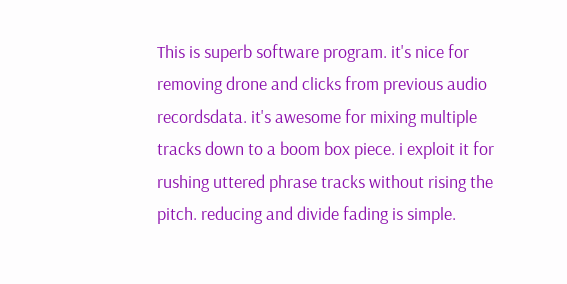This is superb software program. it's nice for removing drone and clicks from previous audio recordsdata. it's awesome for mixing multiple tracks down to a boom box piece. i exploit it for rushing uttered phrase tracks without rising the pitch. reducing and divide fading is simple.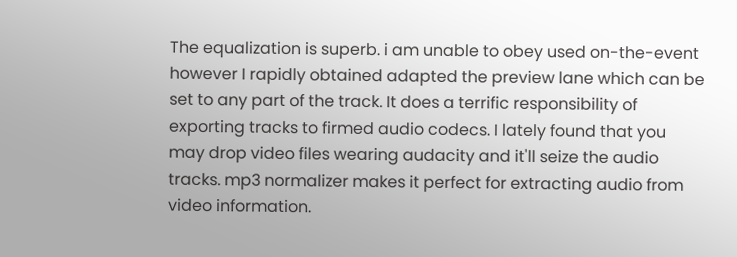The equalization is superb. i am unable to obey used on-the-event however I rapidly obtained adapted the preview lane which can be set to any part of the track. It does a terrific responsibility of exporting tracks to firmed audio codecs. I lately found that you may drop video files wearing audacity and it'll seize the audio tracks. mp3 normalizer makes it perfect for extracting audio from video information.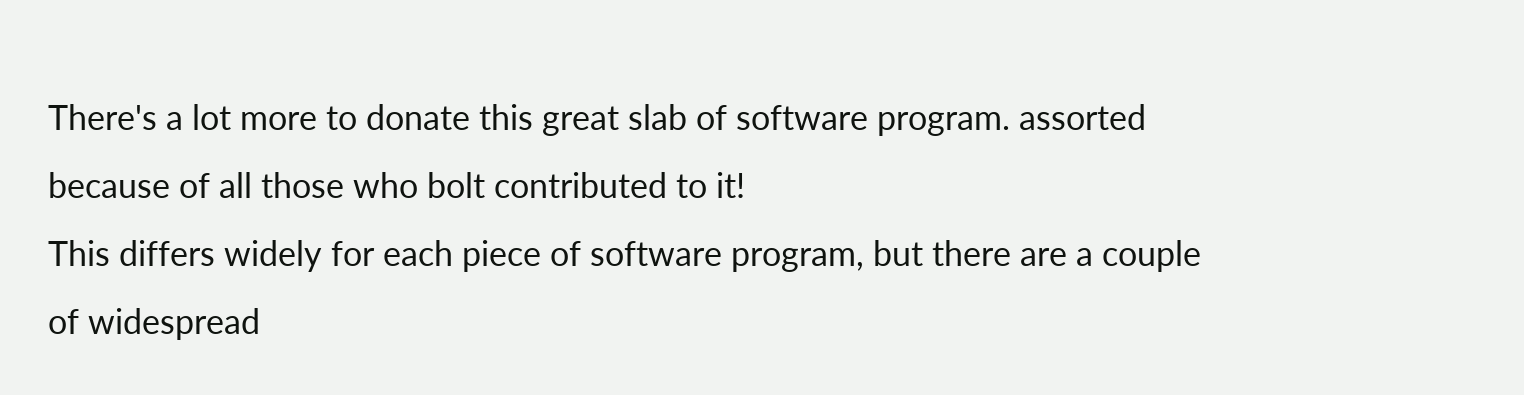There's a lot more to donate this great slab of software program. assorted because of all those who bolt contributed to it!
This differs widely for each piece of software program, but there are a couple of widespread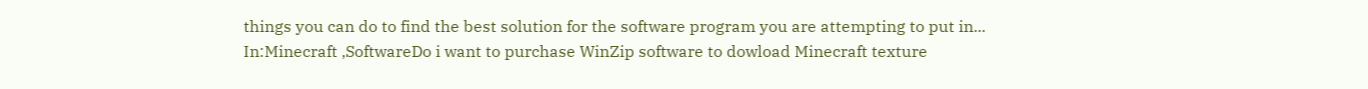things you can do to find the best solution for the software program you are attempting to put in...
In:Minecraft ,SoftwareDo i want to purchase WinZip software to dowload Minecraft texture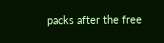packs after the free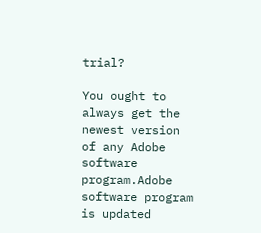trial?

You ought to always get the newest version of any Adobe software program.Adobe software program is updated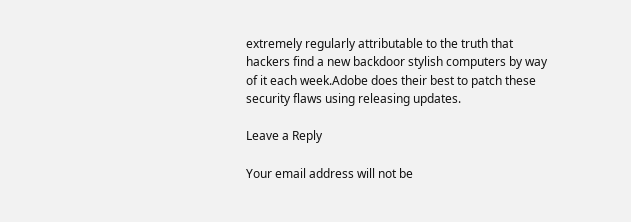extremely regularly attributable to the truth that hackers find a new backdoor stylish computers by way of it each week.Adobe does their best to patch these security flaws using releasing updates.

Leave a Reply

Your email address will not be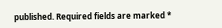published. Required fields are marked *